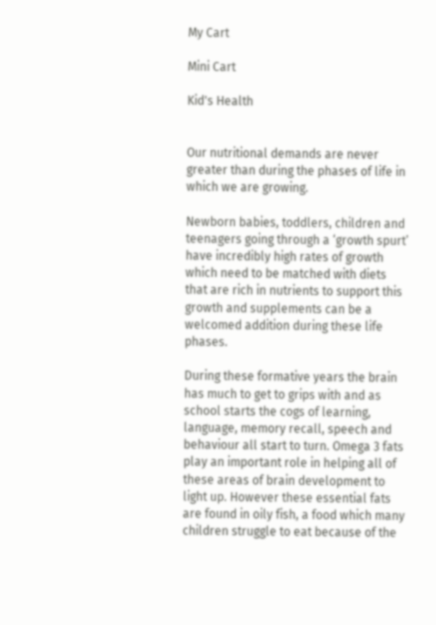My Cart

Mini Cart

Kid's Health


Our nutritional demands are never greater than during the phases of life in which we are growing.

Newborn babies, toddlers, children and teenagers going through a ‘growth spurt’ have incredibly high rates of growth which need to be matched with diets that are rich in nutrients to support this growth and supplements can be a welcomed addition during these life phases.

During these formative years the brain has much to get to grips with and as school starts the cogs of learning, language, memory recall, speech and behaviour all start to turn. Omega 3 fats play an important role in helping all of these areas of brain development to light up. However these essential fats are found in oily fish, a food which many children struggle to eat because of the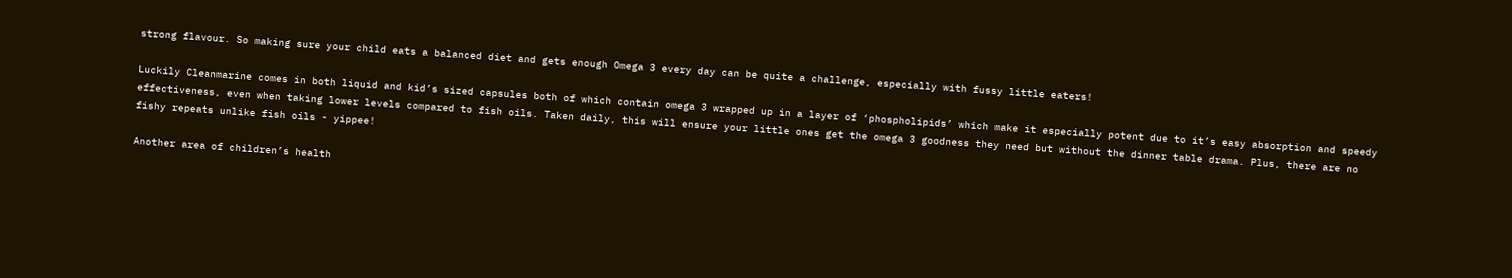strong flavour. So making sure your child eats a balanced diet and gets enough Omega 3 every day can be quite a challenge, especially with fussy little eaters!

Luckily Cleanmarine comes in both liquid and kid’s sized capsules both of which contain omega 3 wrapped up in a layer of ‘phospholipids’ which make it especially potent due to it’s easy absorption and speedy effectiveness, even when taking lower levels compared to fish oils. Taken daily, this will ensure your little ones get the omega 3 goodness they need but without the dinner table drama. Plus, there are no fishy repeats unlike fish oils - yippee!

Another area of children’s health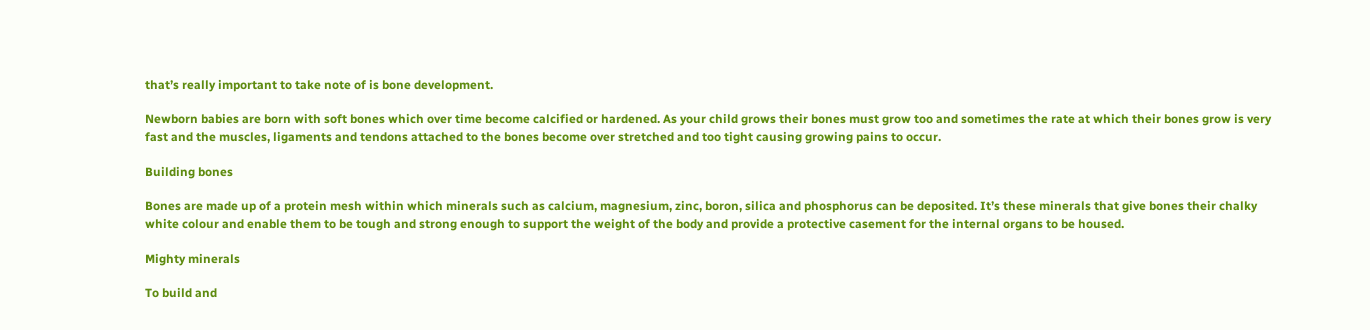that’s really important to take note of is bone development.

Newborn babies are born with soft bones which over time become calcified or hardened. As your child grows their bones must grow too and sometimes the rate at which their bones grow is very fast and the muscles, ligaments and tendons attached to the bones become over stretched and too tight causing growing pains to occur.

Building bones

Bones are made up of a protein mesh within which minerals such as calcium, magnesium, zinc, boron, silica and phosphorus can be deposited. It’s these minerals that give bones their chalky white colour and enable them to be tough and strong enough to support the weight of the body and provide a protective casement for the internal organs to be housed.

Mighty minerals

To build and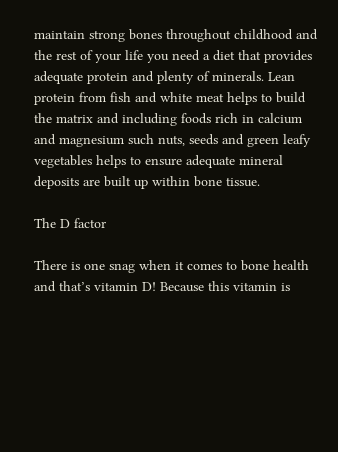maintain strong bones throughout childhood and the rest of your life you need a diet that provides adequate protein and plenty of minerals. Lean protein from fish and white meat helps to build the matrix and including foods rich in calcium and magnesium such nuts, seeds and green leafy vegetables helps to ensure adequate mineral deposits are built up within bone tissue.

The D factor

There is one snag when it comes to bone health and that’s vitamin D! Because this vitamin is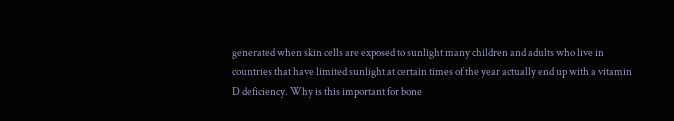generated when skin cells are exposed to sunlight many children and adults who live in countries that have limited sunlight at certain times of the year actually end up with a vitamin D deficiency. Why is this important for bone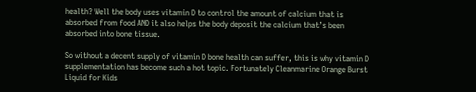health? Well the body uses vitamin D to control the amount of calcium that is absorbed from food AND it also helps the body deposit the calcium that’s been absorbed into bone tissue.

So without a decent supply of vitamin D bone health can suffer, this is why vitamin D supplementation has become such a hot topic. Fortunately Cleanmarine Orange Burst Liquid for Kids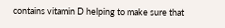contains vitamin D helping to make sure that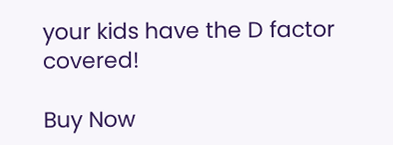your kids have the D factor covered!

Buy Now